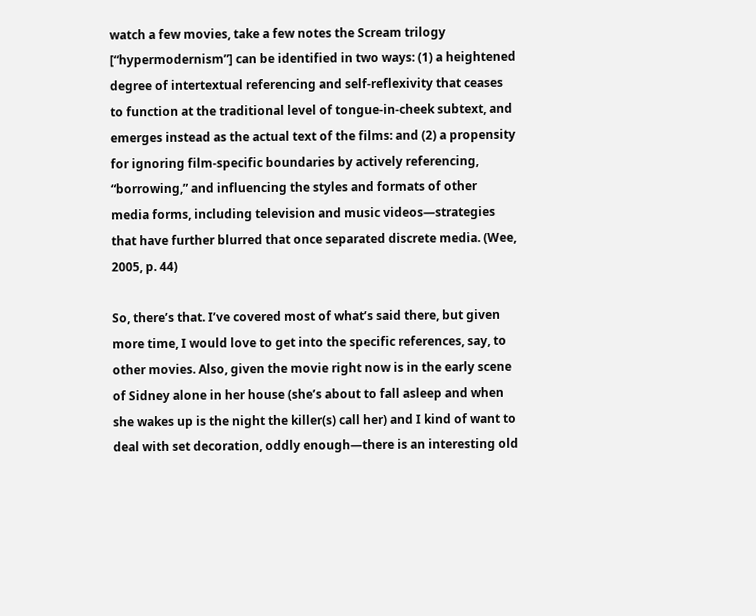watch a few movies, take a few notes the Scream trilogy [“hypermodernism”] can be identified in two ways: (1) a heightened degree of intertextual referencing and self-reflexivity that ceases to function at the traditional level of tongue-in-cheek subtext, and emerges instead as the actual text of the films: and (2) a propensity for ignoring film-specific boundaries by actively referencing, “borrowing,” and influencing the styles and formats of other media forms, including television and music videos—strategies that have further blurred that once separated discrete media. (Wee, 2005, p. 44)

So, there’s that. I’ve covered most of what’s said there, but given more time, I would love to get into the specific references, say, to other movies. Also, given the movie right now is in the early scene of Sidney alone in her house (she’s about to fall asleep and when she wakes up is the night the killer(s) call her) and I kind of want to deal with set decoration, oddly enough—there is an interesting old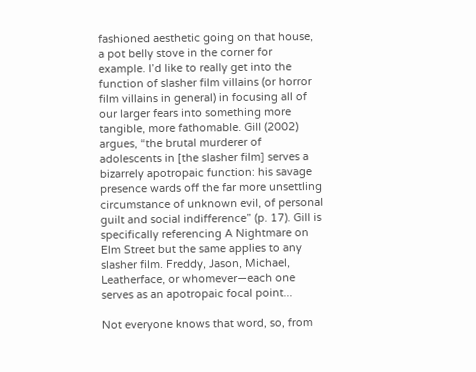fashioned aesthetic going on that house, a pot belly stove in the corner for example. I’d like to really get into the function of slasher film villains (or horror film villains in general) in focusing all of our larger fears into something more tangible, more fathomable. Gill (2002) argues, “the brutal murderer of adolescents in [the slasher film] serves a bizarrely apotropaic function: his savage presence wards off the far more unsettling circumstance of unknown evil, of personal guilt and social indifference” (p. 17). Gill is specifically referencing A Nightmare on Elm Street but the same applies to any slasher film. Freddy, Jason, Michael, Leatherface, or whomever—each one serves as an apotropaic focal point...

Not everyone knows that word, so, from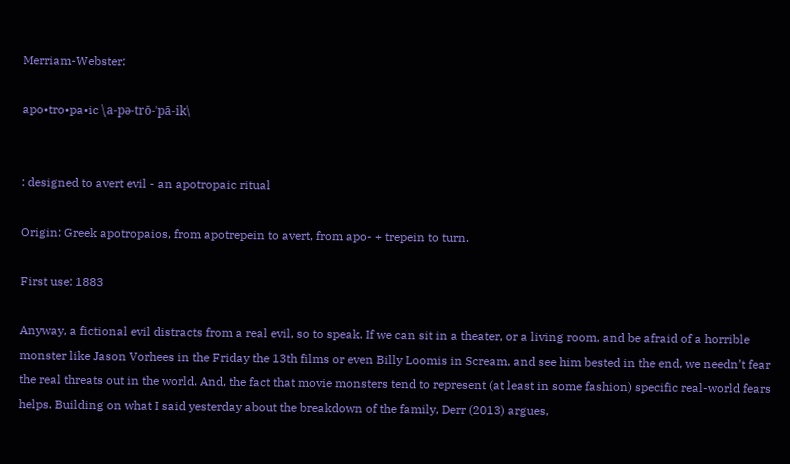Merriam-Webster:

apo•tro•pa•ic \ˌa-pə-trō-ˈpā-ik\


: designed to avert evil - an apotropaic ritual

Origin: Greek apotropaios, from apotrepein to avert, from apo- + trepein to turn.

First use: 1883

Anyway, a fictional evil distracts from a real evil, so to speak. If we can sit in a theater, or a living room, and be afraid of a horrible monster like Jason Vorhees in the Friday the 13th films or even Billy Loomis in Scream, and see him bested in the end, we needn’t fear the real threats out in the world. And, the fact that movie monsters tend to represent (at least in some fashion) specific real-world fears helps. Building on what I said yesterday about the breakdown of the family, Derr (2013) argues,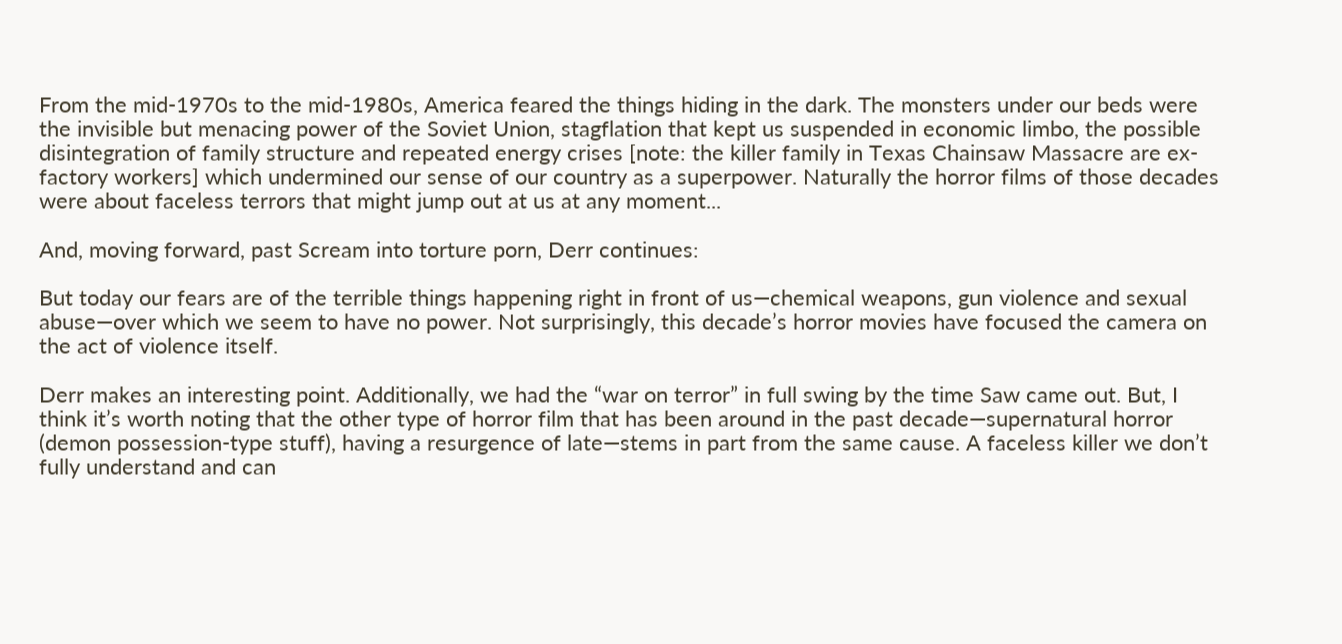From the mid-1970s to the mid-1980s, America feared the things hiding in the dark. The monsters under our beds were the invisible but menacing power of the Soviet Union, stagflation that kept us suspended in economic limbo, the possible disintegration of family structure and repeated energy crises [note: the killer family in Texas Chainsaw Massacre are ex-factory workers] which undermined our sense of our country as a superpower. Naturally the horror films of those decades were about faceless terrors that might jump out at us at any moment...

And, moving forward, past Scream into torture porn, Derr continues:

But today our fears are of the terrible things happening right in front of us—chemical weapons, gun violence and sexual abuse—over which we seem to have no power. Not surprisingly, this decade’s horror movies have focused the camera on the act of violence itself.

Derr makes an interesting point. Additionally, we had the “war on terror” in full swing by the time Saw came out. But, I think it’s worth noting that the other type of horror film that has been around in the past decade—supernatural horror (demon possession-type stuff), having a resurgence of late—stems in part from the same cause. A faceless killer we don’t fully understand and can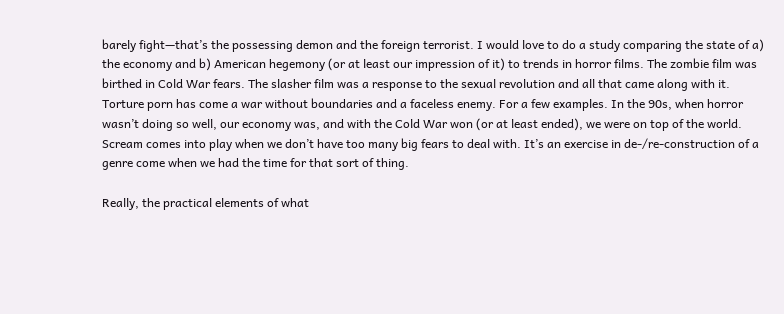barely fight—that’s the possessing demon and the foreign terrorist. I would love to do a study comparing the state of a) the economy and b) American hegemony (or at least our impression of it) to trends in horror films. The zombie film was birthed in Cold War fears. The slasher film was a response to the sexual revolution and all that came along with it. Torture porn has come a war without boundaries and a faceless enemy. For a few examples. In the 90s, when horror wasn’t doing so well, our economy was, and with the Cold War won (or at least ended), we were on top of the world. Scream comes into play when we don’t have too many big fears to deal with. It’s an exercise in de-/re-construction of a genre come when we had the time for that sort of thing.

Really, the practical elements of what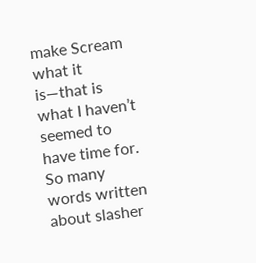make Scream what it is—that is what I haven’t seemed to have time for. So many words written about slasher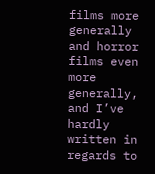films more generally and horror films even more generally, and I’ve hardly written in regards to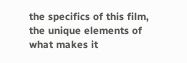the specifics of this film, the unique elements of what makes it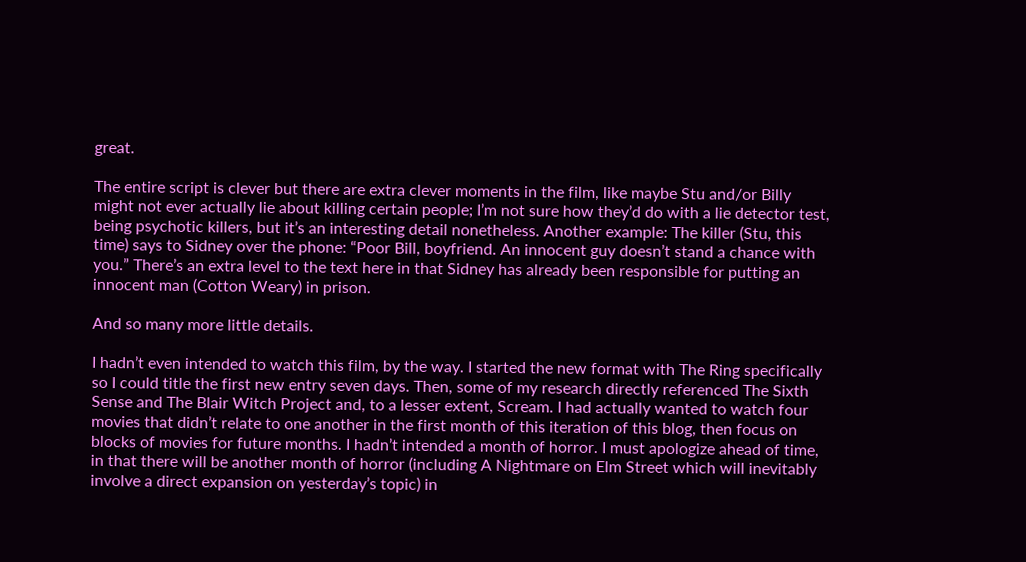great.

The entire script is clever but there are extra clever moments in the film, like maybe Stu and/or Billy might not ever actually lie about killing certain people; I’m not sure how they’d do with a lie detector test, being psychotic killers, but it’s an interesting detail nonetheless. Another example: The killer (Stu, this time) says to Sidney over the phone: “Poor Bill, boyfriend. An innocent guy doesn’t stand a chance with you.” There’s an extra level to the text here in that Sidney has already been responsible for putting an innocent man (Cotton Weary) in prison.

And so many more little details.

I hadn’t even intended to watch this film, by the way. I started the new format with The Ring specifically so I could title the first new entry seven days. Then, some of my research directly referenced The Sixth Sense and The Blair Witch Project and, to a lesser extent, Scream. I had actually wanted to watch four movies that didn’t relate to one another in the first month of this iteration of this blog, then focus on blocks of movies for future months. I hadn’t intended a month of horror. I must apologize ahead of time, in that there will be another month of horror (including A Nightmare on Elm Street which will inevitably involve a direct expansion on yesterday’s topic) in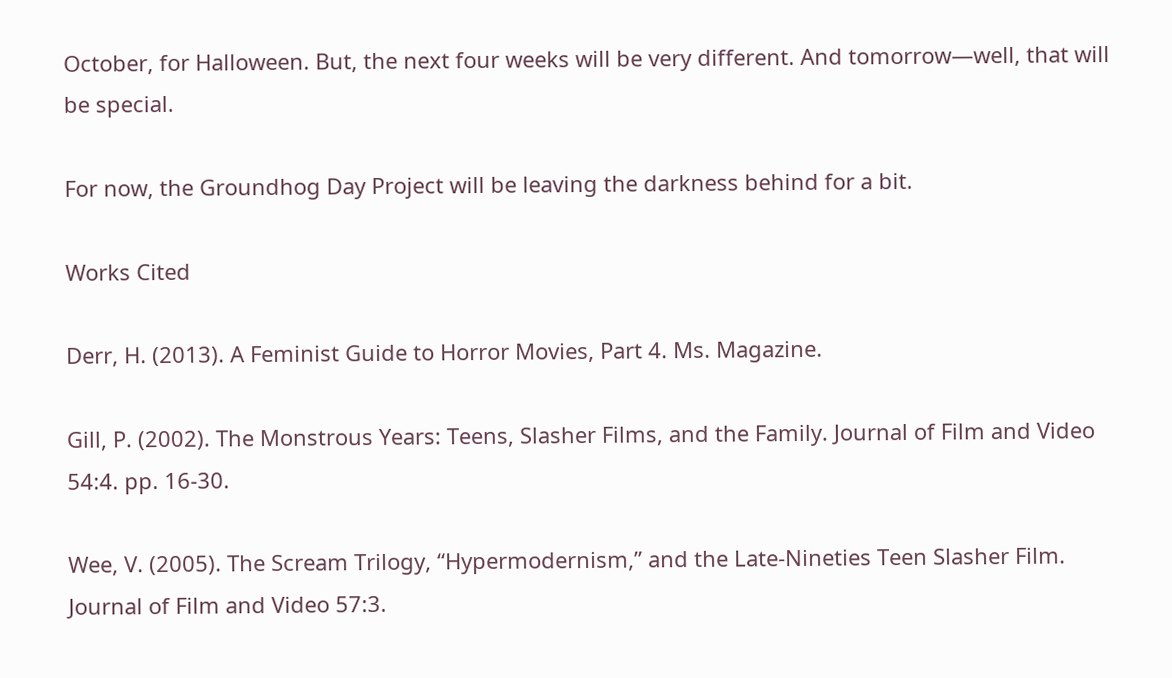October, for Halloween. But, the next four weeks will be very different. And tomorrow—well, that will be special.

For now, the Groundhog Day Project will be leaving the darkness behind for a bit.

Works Cited

Derr, H. (2013). A Feminist Guide to Horror Movies, Part 4. Ms. Magazine.

Gill, P. (2002). The Monstrous Years: Teens, Slasher Films, and the Family. Journal of Film and Video 54:4. pp. 16-30.

Wee, V. (2005). The Scream Trilogy, “Hypermodernism,” and the Late-Nineties Teen Slasher Film. Journal of Film and Video 57:3.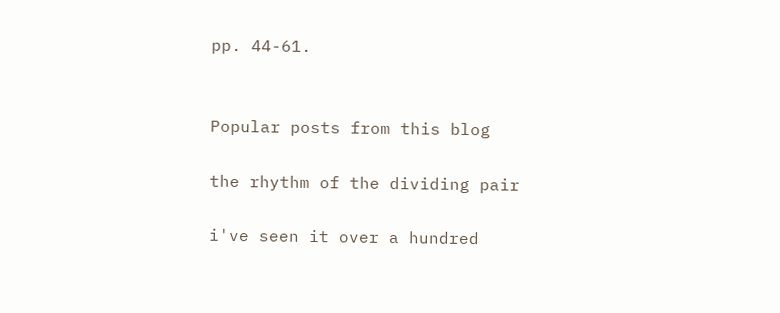pp. 44-61.


Popular posts from this blog

the rhythm of the dividing pair

i've seen it over a hundred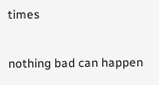times

nothing bad can happen